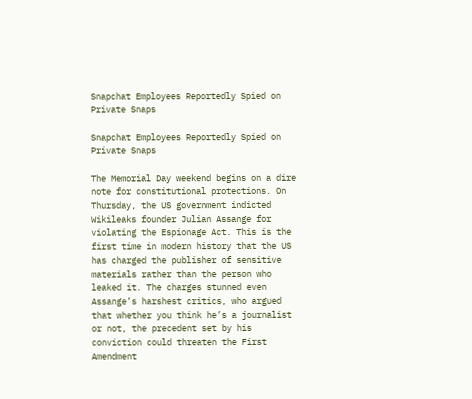Snapchat Employees Reportedly Spied on Private Snaps

Snapchat Employees Reportedly Spied on Private Snaps

The Memorial Day weekend begins on a dire note for constitutional protections. On Thursday, the US government indicted Wikileaks founder Julian Assange for violating the Espionage Act. This is the first time in modern history that the US has charged the publisher of sensitive materials rather than the person who leaked it. The charges stunned even Assange’s harshest critics, who argued that whether you think he’s a journalist or not, the precedent set by his conviction could threaten the First Amendment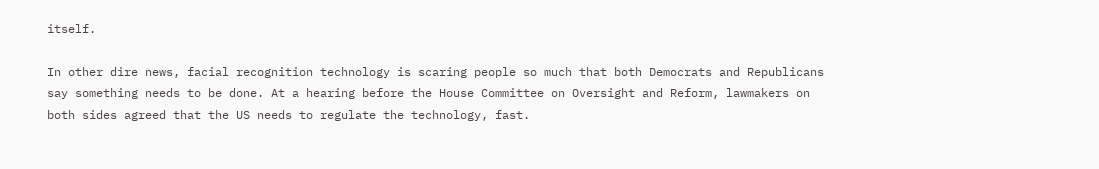itself.

In other dire news, facial recognition technology is scaring people so much that both Democrats and Republicans say something needs to be done. At a hearing before the House Committee on Oversight and Reform, lawmakers on both sides agreed that the US needs to regulate the technology, fast.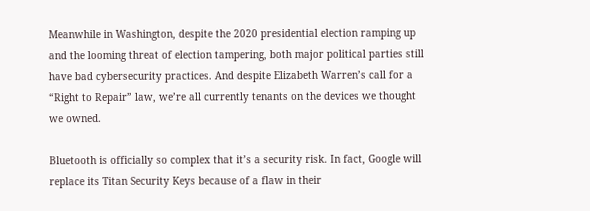Meanwhile in Washington, despite the 2020 presidential election ramping up and the looming threat of election tampering, both major political parties still have bad cybersecurity practices. And despite Elizabeth Warren’s call for a “Right to Repair” law, we’re all currently tenants on the devices we thought we owned.

Bluetooth is officially so complex that it’s a security risk. In fact, Google will replace its Titan Security Keys because of a flaw in their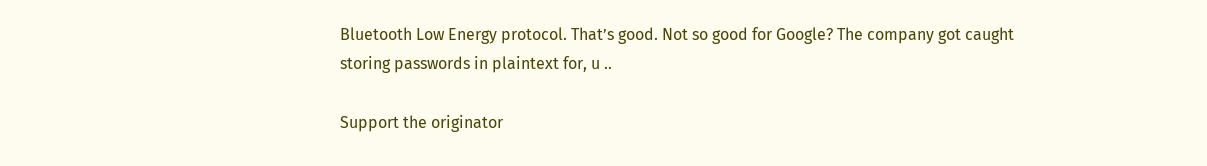Bluetooth Low Energy protocol. That’s good. Not so good for Google? The company got caught storing passwords in plaintext for, u ..

Support the originator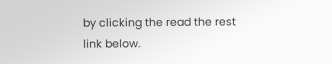by clicking the read the rest link below.